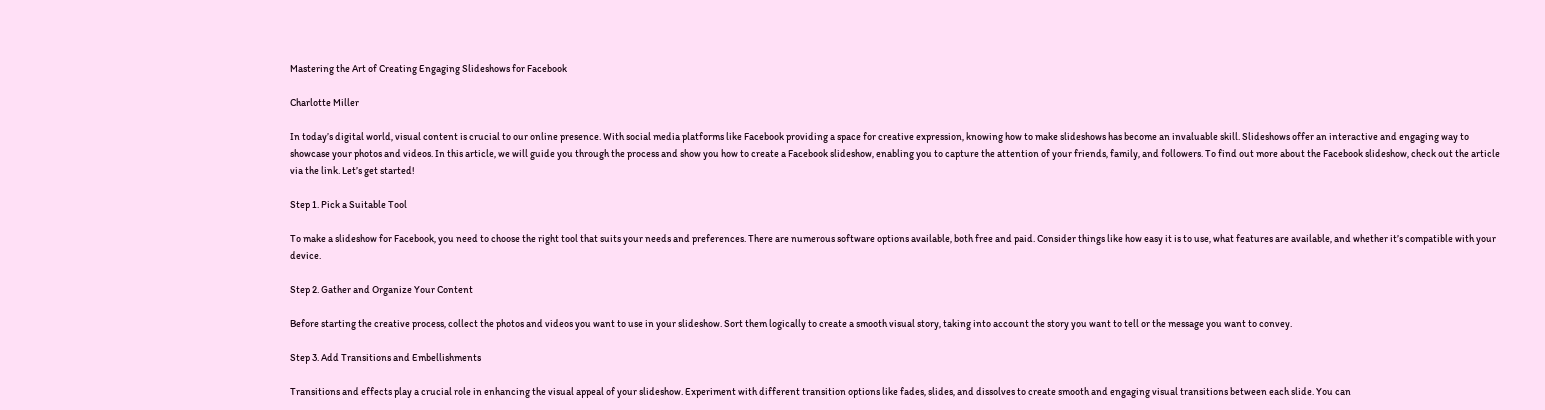Mastering the Art of Creating Engaging Slideshows for Facebook

Charlotte Miller

In today’s digital world, visual content is crucial to our online presence. With social media platforms like Facebook providing a space for creative expression, knowing how to make slideshows has become an invaluable skill. Slideshows offer an interactive and engaging way to showcase your photos and videos. In this article, we will guide you through the process and show you how to create a Facebook slideshow, enabling you to capture the attention of your friends, family, and followers. To find out more about the Facebook slideshow, check out the article via the link. Let’s get started!

Step 1. Pick a Suitable Tool

To make a slideshow for Facebook, you need to choose the right tool that suits your needs and preferences. There are numerous software options available, both free and paid. Consider things like how easy it is to use, what features are available, and whether it’s compatible with your device.

Step 2. Gather and Organize Your Content

Before starting the creative process, collect the photos and videos you want to use in your slideshow. Sort them logically to create a smooth visual story, taking into account the story you want to tell or the message you want to convey.

Step 3. Add Transitions and Embellishments

Transitions and effects play a crucial role in enhancing the visual appeal of your slideshow. Experiment with different transition options like fades, slides, and dissolves to create smooth and engaging visual transitions between each slide. You can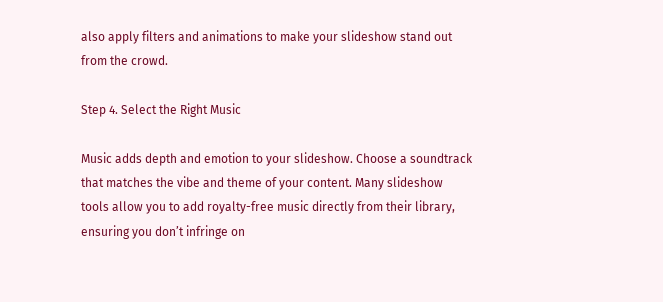also apply filters and animations to make your slideshow stand out from the crowd.

Step 4. Select the Right Music

Music adds depth and emotion to your slideshow. Choose a soundtrack that matches the vibe and theme of your content. Many slideshow tools allow you to add royalty-free music directly from their library, ensuring you don’t infringe on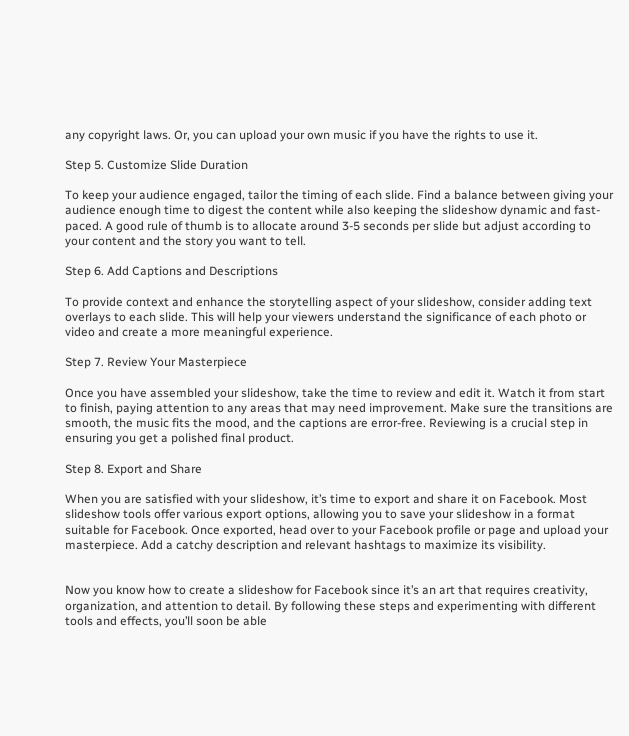any copyright laws. Or, you can upload your own music if you have the rights to use it.

Step 5. Customize Slide Duration

To keep your audience engaged, tailor the timing of each slide. Find a balance between giving your audience enough time to digest the content while also keeping the slideshow dynamic and fast-paced. A good rule of thumb is to allocate around 3-5 seconds per slide but adjust according to your content and the story you want to tell.

Step 6. Add Captions and Descriptions

To provide context and enhance the storytelling aspect of your slideshow, consider adding text overlays to each slide. This will help your viewers understand the significance of each photo or video and create a more meaningful experience.

Step 7. Review Your Masterpiece

Once you have assembled your slideshow, take the time to review and edit it. Watch it from start to finish, paying attention to any areas that may need improvement. Make sure the transitions are smooth, the music fits the mood, and the captions are error-free. Reviewing is a crucial step in ensuring you get a polished final product.

Step 8. Export and Share

When you are satisfied with your slideshow, it’s time to export and share it on Facebook. Most slideshow tools offer various export options, allowing you to save your slideshow in a format suitable for Facebook. Once exported, head over to your Facebook profile or page and upload your masterpiece. Add a catchy description and relevant hashtags to maximize its visibility.


Now you know how to create a slideshow for Facebook since it’s an art that requires creativity, organization, and attention to detail. By following these steps and experimenting with different tools and effects, you’ll soon be able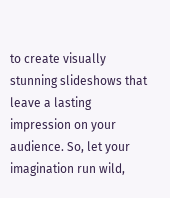to create visually stunning slideshows that leave a lasting impression on your audience. So, let your imagination run wild,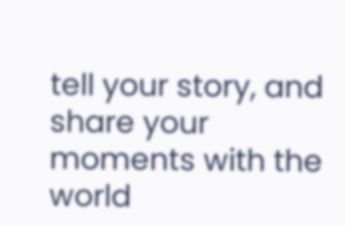tell your story, and share your moments with the world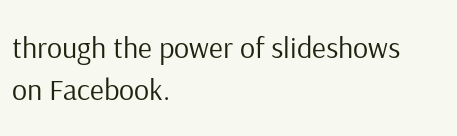through the power of slideshows on Facebook.